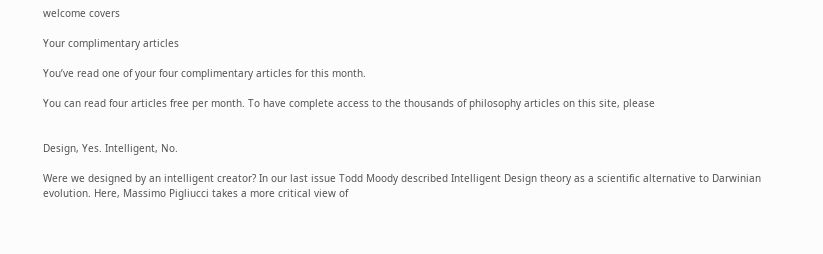welcome covers

Your complimentary articles

You’ve read one of your four complimentary articles for this month.

You can read four articles free per month. To have complete access to the thousands of philosophy articles on this site, please


Design, Yes. Intelligent, No.

Were we designed by an intelligent creator? In our last issue Todd Moody described Intelligent Design theory as a scientific alternative to Darwinian evolution. Here, Massimo Pigliucci takes a more critical view of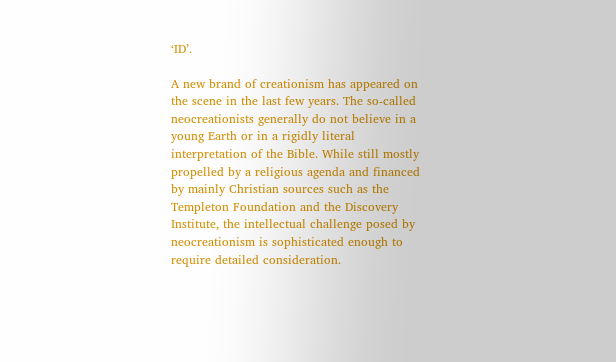‘ID’.

A new brand of creationism has appeared on the scene in the last few years. The so-called neocreationists generally do not believe in a young Earth or in a rigidly literal interpretation of the Bible. While still mostly propelled by a religious agenda and financed by mainly Christian sources such as the Templeton Foundation and the Discovery Institute, the intellectual challenge posed by neocreationism is sophisticated enough to require detailed consideration.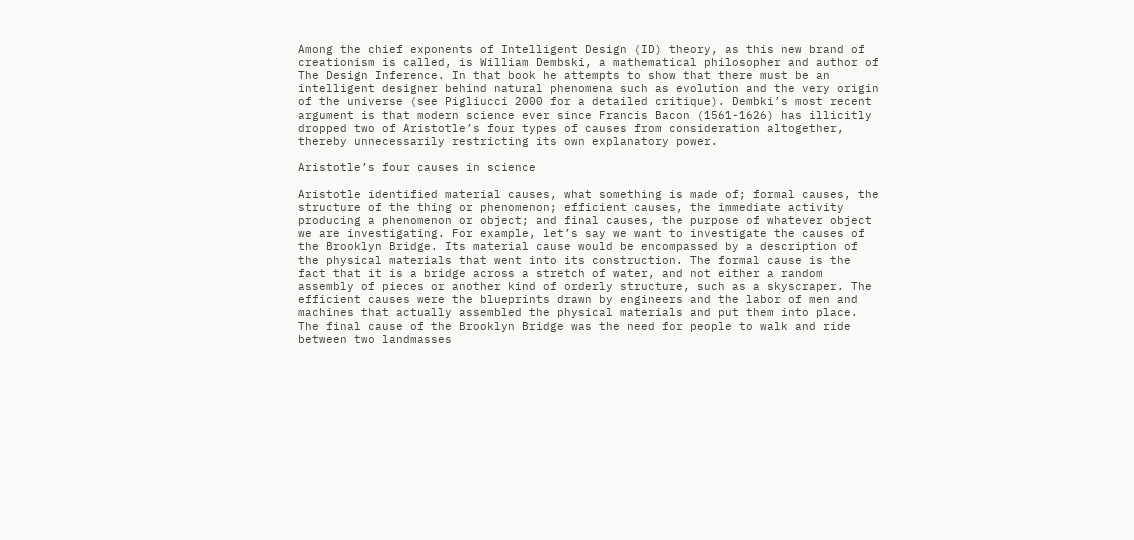Among the chief exponents of Intelligent Design (ID) theory, as this new brand of creationism is called, is William Dembski, a mathematical philosopher and author of The Design Inference. In that book he attempts to show that there must be an intelligent designer behind natural phenomena such as evolution and the very origin of the universe (see Pigliucci 2000 for a detailed critique). Dembki’s most recent argument is that modern science ever since Francis Bacon (1561-1626) has illicitly dropped two of Aristotle’s four types of causes from consideration altogether, thereby unnecessarily restricting its own explanatory power.

Aristotle’s four causes in science

Aristotle identified material causes, what something is made of; formal causes, the structure of the thing or phenomenon; efficient causes, the immediate activity producing a phenomenon or object; and final causes, the purpose of whatever object we are investigating. For example, let’s say we want to investigate the causes of the Brooklyn Bridge. Its material cause would be encompassed by a description of the physical materials that went into its construction. The formal cause is the fact that it is a bridge across a stretch of water, and not either a random assembly of pieces or another kind of orderly structure, such as a skyscraper. The efficient causes were the blueprints drawn by engineers and the labor of men and machines that actually assembled the physical materials and put them into place. The final cause of the Brooklyn Bridge was the need for people to walk and ride between two landmasses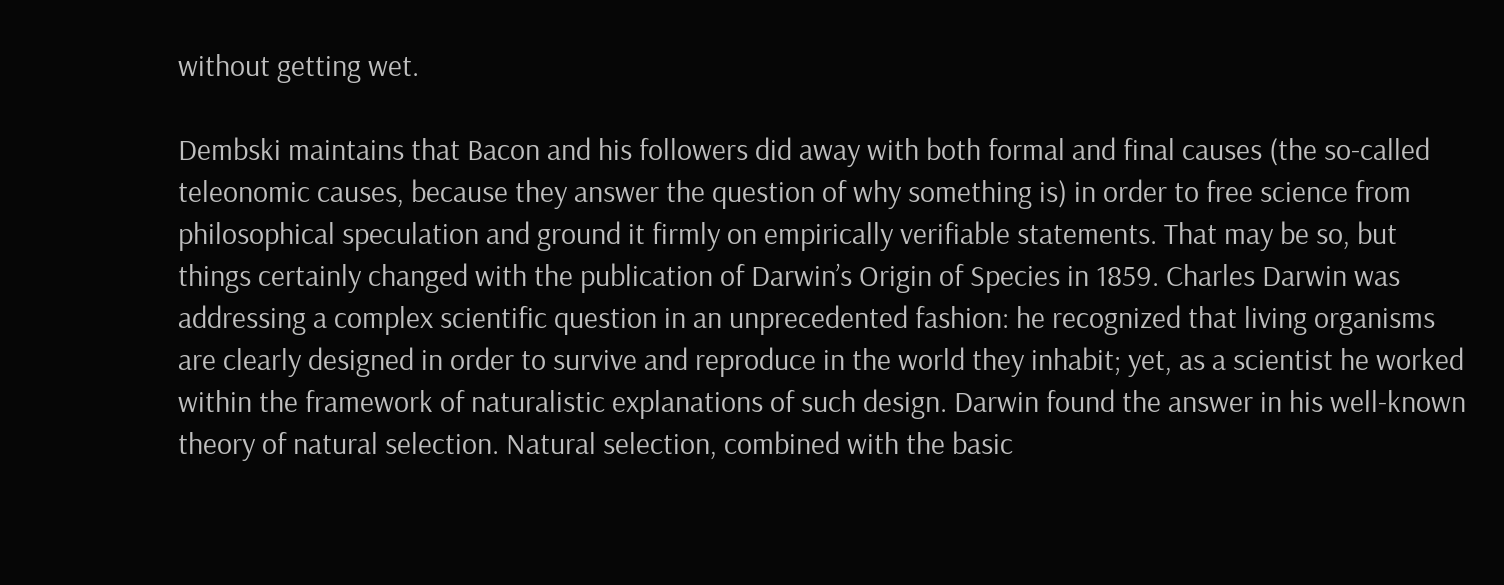without getting wet.

Dembski maintains that Bacon and his followers did away with both formal and final causes (the so-called teleonomic causes, because they answer the question of why something is) in order to free science from philosophical speculation and ground it firmly on empirically verifiable statements. That may be so, but things certainly changed with the publication of Darwin’s Origin of Species in 1859. Charles Darwin was addressing a complex scientific question in an unprecedented fashion: he recognized that living organisms are clearly designed in order to survive and reproduce in the world they inhabit; yet, as a scientist he worked within the framework of naturalistic explanations of such design. Darwin found the answer in his well-known theory of natural selection. Natural selection, combined with the basic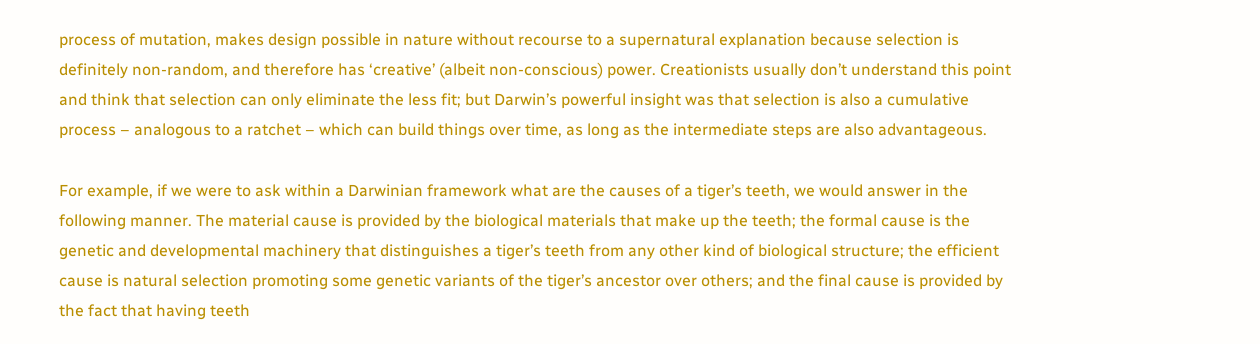process of mutation, makes design possible in nature without recourse to a supernatural explanation because selection is definitely non-random, and therefore has ‘creative’ (albeit non-conscious) power. Creationists usually don’t understand this point and think that selection can only eliminate the less fit; but Darwin’s powerful insight was that selection is also a cumulative process – analogous to a ratchet – which can build things over time, as long as the intermediate steps are also advantageous.

For example, if we were to ask within a Darwinian framework what are the causes of a tiger’s teeth, we would answer in the following manner. The material cause is provided by the biological materials that make up the teeth; the formal cause is the genetic and developmental machinery that distinguishes a tiger’s teeth from any other kind of biological structure; the efficient cause is natural selection promoting some genetic variants of the tiger’s ancestor over others; and the final cause is provided by the fact that having teeth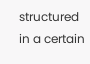structured in a certain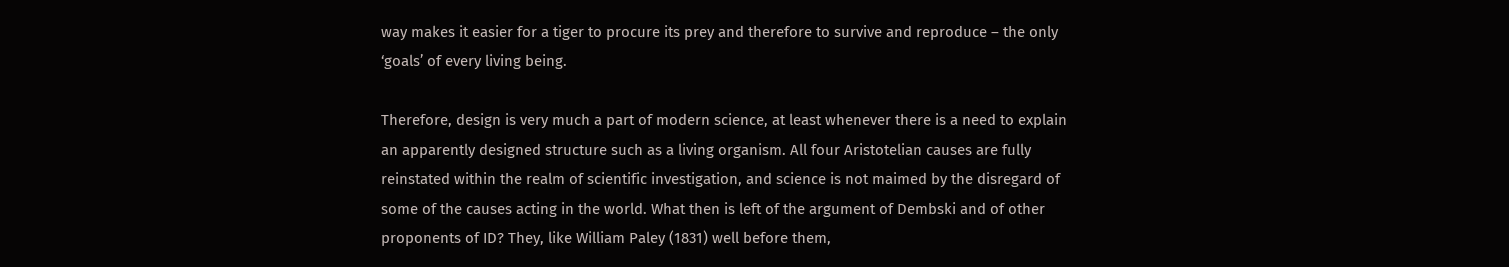way makes it easier for a tiger to procure its prey and therefore to survive and reproduce – the only ‘goals’ of every living being.

Therefore, design is very much a part of modern science, at least whenever there is a need to explain an apparently designed structure such as a living organism. All four Aristotelian causes are fully reinstated within the realm of scientific investigation, and science is not maimed by the disregard of some of the causes acting in the world. What then is left of the argument of Dembski and of other proponents of ID? They, like William Paley (1831) well before them,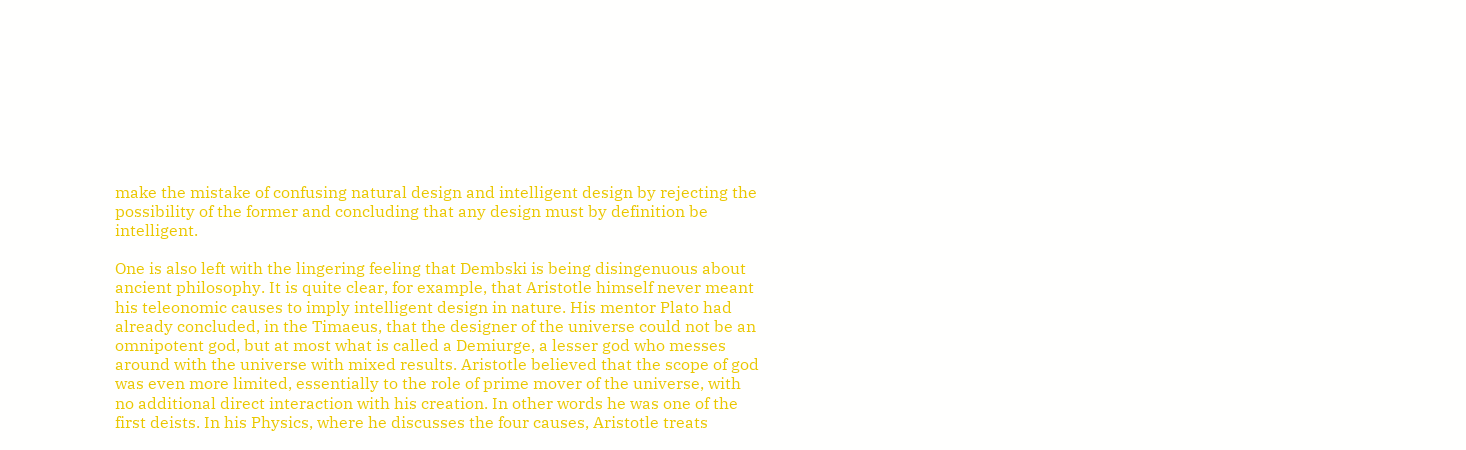make the mistake of confusing natural design and intelligent design by rejecting the possibility of the former and concluding that any design must by definition be intelligent.

One is also left with the lingering feeling that Dembski is being disingenuous about ancient philosophy. It is quite clear, for example, that Aristotle himself never meant his teleonomic causes to imply intelligent design in nature. His mentor Plato had already concluded, in the Timaeus, that the designer of the universe could not be an omnipotent god, but at most what is called a Demiurge, a lesser god who messes around with the universe with mixed results. Aristotle believed that the scope of god was even more limited, essentially to the role of prime mover of the universe, with no additional direct interaction with his creation. In other words he was one of the first deists. In his Physics, where he discusses the four causes, Aristotle treats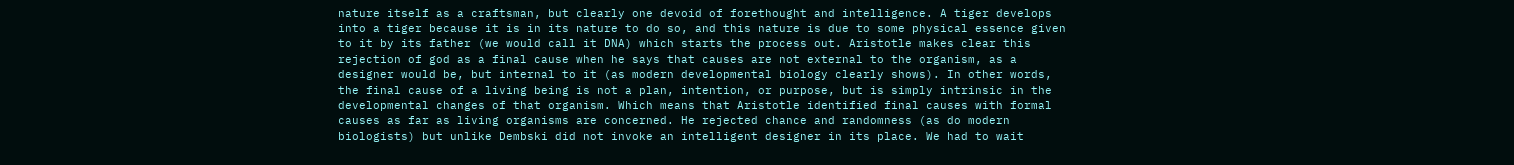nature itself as a craftsman, but clearly one devoid of forethought and intelligence. A tiger develops into a tiger because it is in its nature to do so, and this nature is due to some physical essence given to it by its father (we would call it DNA) which starts the process out. Aristotle makes clear this rejection of god as a final cause when he says that causes are not external to the organism, as a designer would be, but internal to it (as modern developmental biology clearly shows). In other words, the final cause of a living being is not a plan, intention, or purpose, but is simply intrinsic in the developmental changes of that organism. Which means that Aristotle identified final causes with formal causes as far as living organisms are concerned. He rejected chance and randomness (as do modern biologists) but unlike Dembski did not invoke an intelligent designer in its place. We had to wait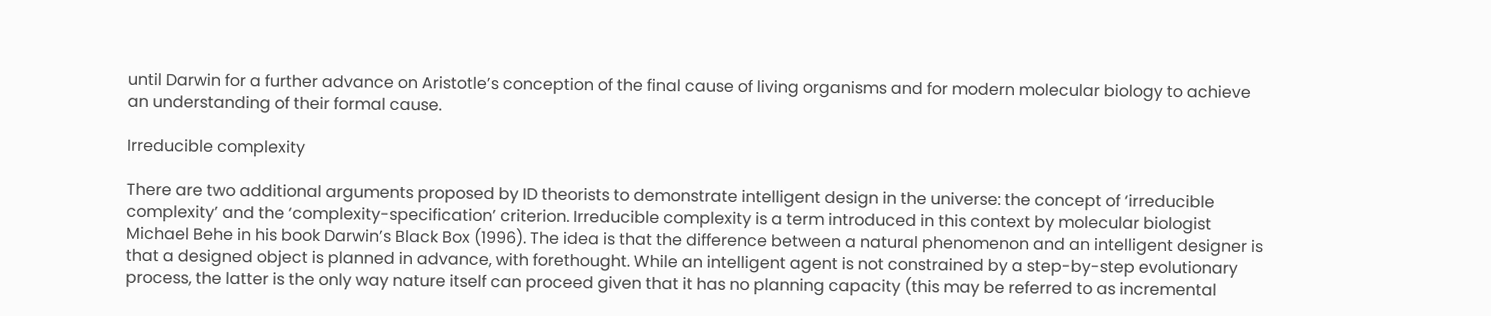until Darwin for a further advance on Aristotle’s conception of the final cause of living organisms and for modern molecular biology to achieve an understanding of their formal cause.

Irreducible complexity

There are two additional arguments proposed by ID theorists to demonstrate intelligent design in the universe: the concept of ‘irreducible complexity’ and the ‘complexity-specification’ criterion. Irreducible complexity is a term introduced in this context by molecular biologist Michael Behe in his book Darwin’s Black Box (1996). The idea is that the difference between a natural phenomenon and an intelligent designer is that a designed object is planned in advance, with forethought. While an intelligent agent is not constrained by a step-by-step evolutionary process, the latter is the only way nature itself can proceed given that it has no planning capacity (this may be referred to as incremental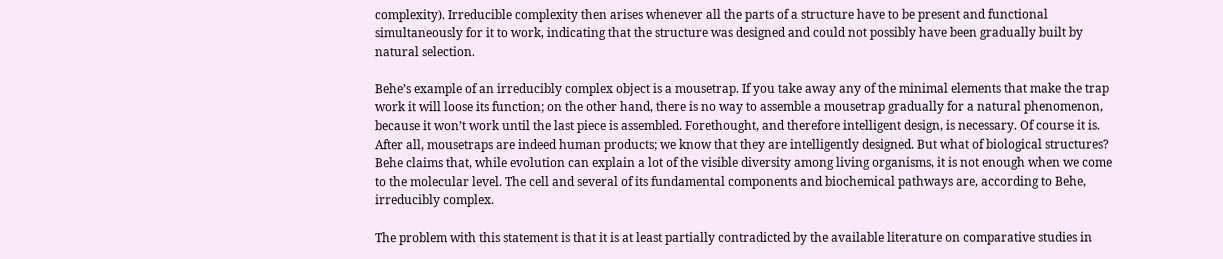complexity). Irreducible complexity then arises whenever all the parts of a structure have to be present and functional simultaneously for it to work, indicating that the structure was designed and could not possibly have been gradually built by natural selection.

Behe’s example of an irreducibly complex object is a mousetrap. If you take away any of the minimal elements that make the trap work it will loose its function; on the other hand, there is no way to assemble a mousetrap gradually for a natural phenomenon, because it won’t work until the last piece is assembled. Forethought, and therefore intelligent design, is necessary. Of course it is. After all, mousetraps are indeed human products; we know that they are intelligently designed. But what of biological structures? Behe claims that, while evolution can explain a lot of the visible diversity among living organisms, it is not enough when we come to the molecular level. The cell and several of its fundamental components and biochemical pathways are, according to Behe, irreducibly complex.

The problem with this statement is that it is at least partially contradicted by the available literature on comparative studies in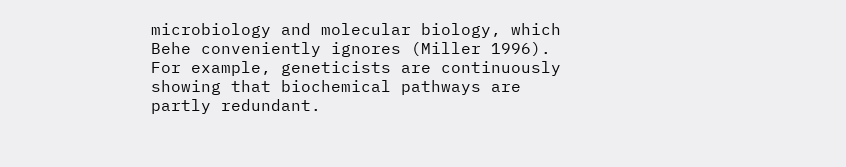microbiology and molecular biology, which Behe conveniently ignores (Miller 1996). For example, geneticists are continuously showing that biochemical pathways are partly redundant.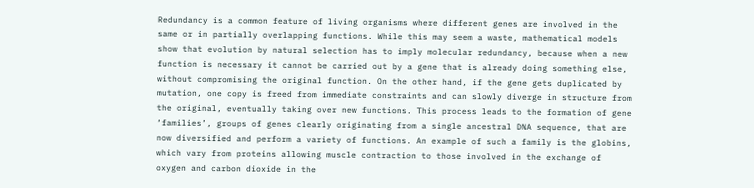Redundancy is a common feature of living organisms where different genes are involved in the same or in partially overlapping functions. While this may seem a waste, mathematical models show that evolution by natural selection has to imply molecular redundancy, because when a new function is necessary it cannot be carried out by a gene that is already doing something else, without compromising the original function. On the other hand, if the gene gets duplicated by mutation, one copy is freed from immediate constraints and can slowly diverge in structure from the original, eventually taking over new functions. This process leads to the formation of gene ‘families’, groups of genes clearly originating from a single ancestral DNA sequence, that are now diversified and perform a variety of functions. An example of such a family is the globins, which vary from proteins allowing muscle contraction to those involved in the exchange of oxygen and carbon dioxide in the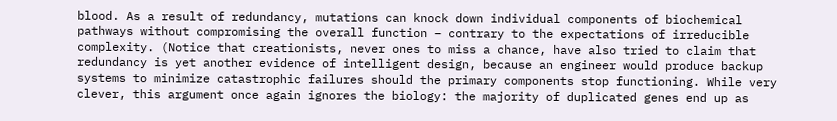blood. As a result of redundancy, mutations can knock down individual components of biochemical pathways without compromising the overall function – contrary to the expectations of irreducible complexity. (Notice that creationists, never ones to miss a chance, have also tried to claim that redundancy is yet another evidence of intelligent design, because an engineer would produce backup systems to minimize catastrophic failures should the primary components stop functioning. While very clever, this argument once again ignores the biology: the majority of duplicated genes end up as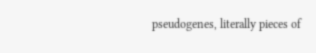pseudogenes, literally pieces of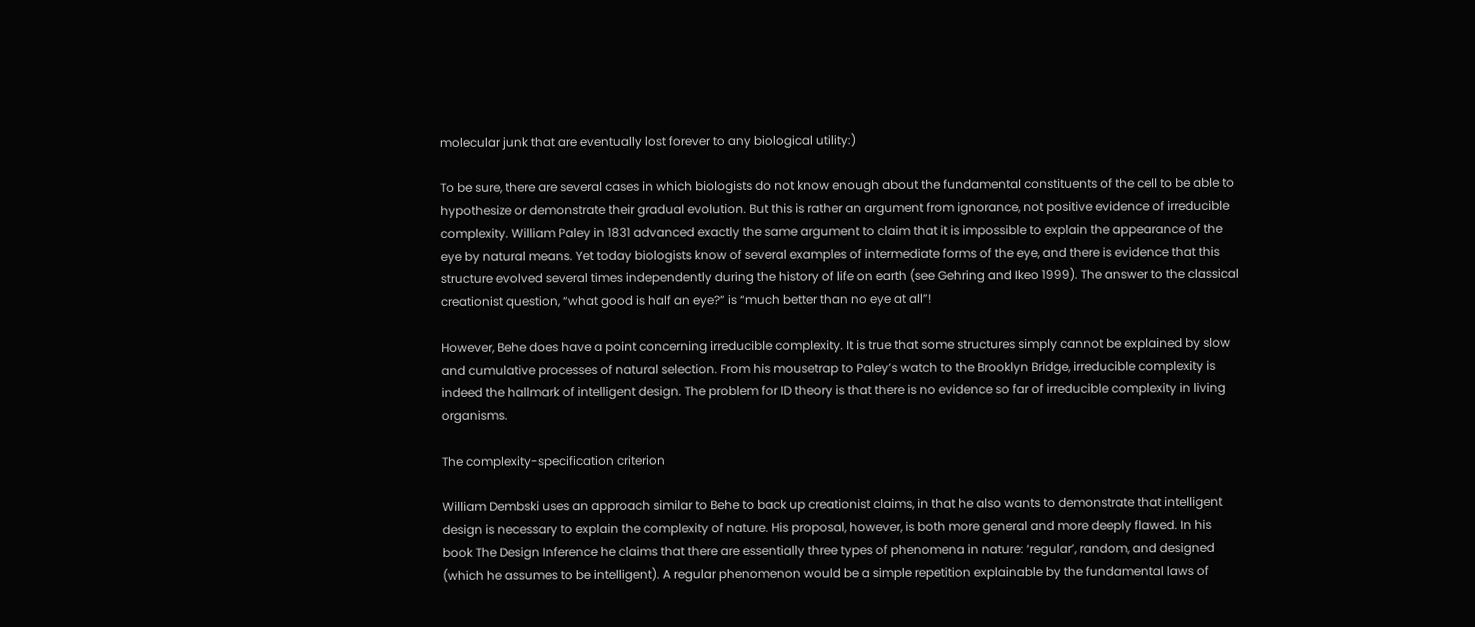molecular junk that are eventually lost forever to any biological utility:)

To be sure, there are several cases in which biologists do not know enough about the fundamental constituents of the cell to be able to hypothesize or demonstrate their gradual evolution. But this is rather an argument from ignorance, not positive evidence of irreducible complexity. William Paley in 1831 advanced exactly the same argument to claim that it is impossible to explain the appearance of the eye by natural means. Yet today biologists know of several examples of intermediate forms of the eye, and there is evidence that this structure evolved several times independently during the history of life on earth (see Gehring and Ikeo 1999). The answer to the classical creationist question, “what good is half an eye?” is “much better than no eye at all”!

However, Behe does have a point concerning irreducible complexity. It is true that some structures simply cannot be explained by slow and cumulative processes of natural selection. From his mousetrap to Paley’s watch to the Brooklyn Bridge, irreducible complexity is indeed the hallmark of intelligent design. The problem for ID theory is that there is no evidence so far of irreducible complexity in living organisms.

The complexity-specification criterion

William Dembski uses an approach similar to Behe to back up creationist claims, in that he also wants to demonstrate that intelligent design is necessary to explain the complexity of nature. His proposal, however, is both more general and more deeply flawed. In his book The Design Inference he claims that there are essentially three types of phenomena in nature: ‘regular’, random, and designed (which he assumes to be intelligent). A regular phenomenon would be a simple repetition explainable by the fundamental laws of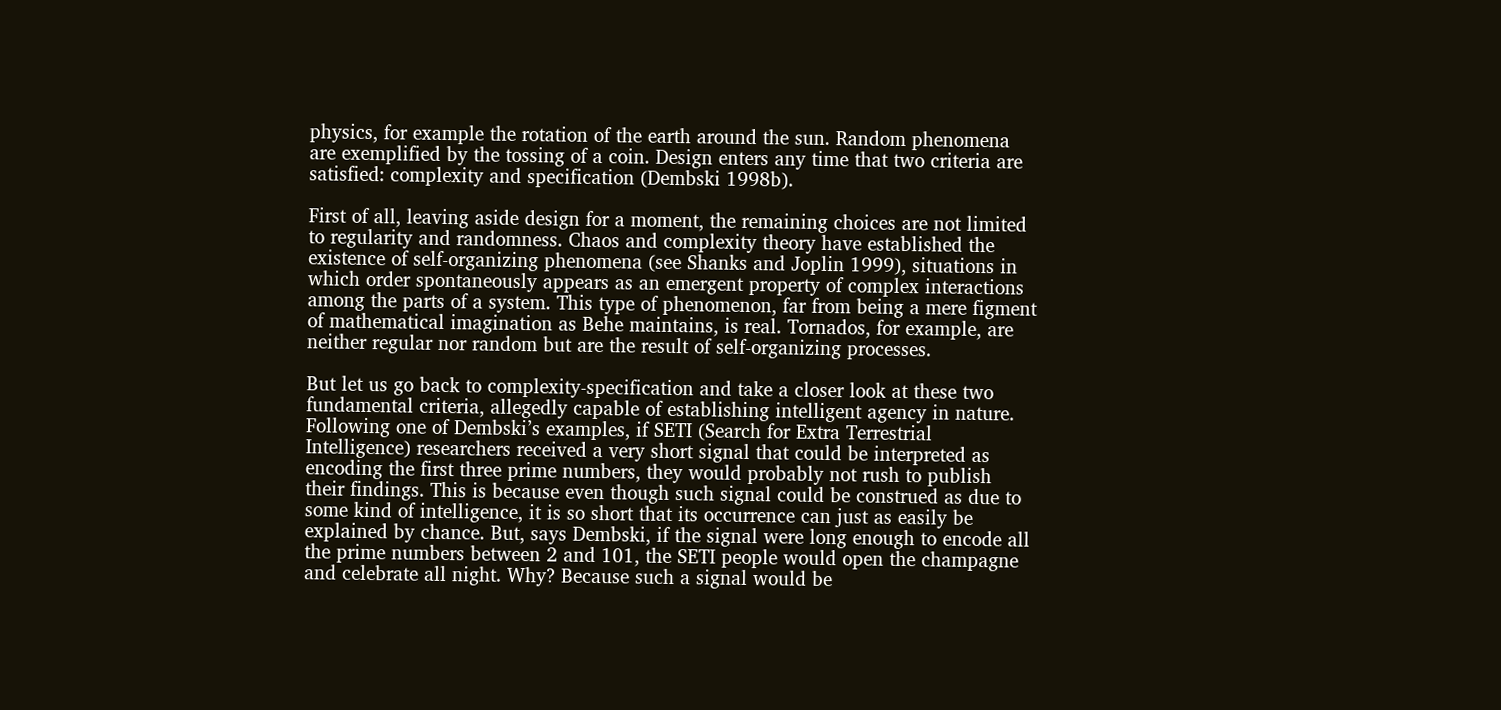physics, for example the rotation of the earth around the sun. Random phenomena are exemplified by the tossing of a coin. Design enters any time that two criteria are satisfied: complexity and specification (Dembski 1998b).

First of all, leaving aside design for a moment, the remaining choices are not limited to regularity and randomness. Chaos and complexity theory have established the existence of self-organizing phenomena (see Shanks and Joplin 1999), situations in which order spontaneously appears as an emergent property of complex interactions among the parts of a system. This type of phenomenon, far from being a mere figment of mathematical imagination as Behe maintains, is real. Tornados, for example, are neither regular nor random but are the result of self-organizing processes.

But let us go back to complexity-specification and take a closer look at these two fundamental criteria, allegedly capable of establishing intelligent agency in nature. Following one of Dembski’s examples, if SETI (Search for Extra Terrestrial Intelligence) researchers received a very short signal that could be interpreted as encoding the first three prime numbers, they would probably not rush to publish their findings. This is because even though such signal could be construed as due to some kind of intelligence, it is so short that its occurrence can just as easily be explained by chance. But, says Dembski, if the signal were long enough to encode all the prime numbers between 2 and 101, the SETI people would open the champagne and celebrate all night. Why? Because such a signal would be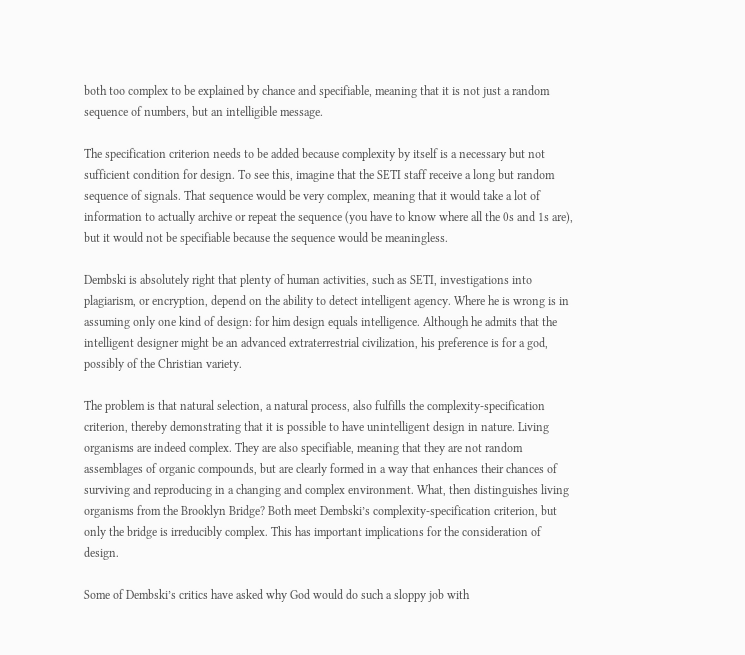both too complex to be explained by chance and specifiable, meaning that it is not just a random sequence of numbers, but an intelligible message.

The specification criterion needs to be added because complexity by itself is a necessary but not sufficient condition for design. To see this, imagine that the SETI staff receive a long but random sequence of signals. That sequence would be very complex, meaning that it would take a lot of information to actually archive or repeat the sequence (you have to know where all the 0s and 1s are), but it would not be specifiable because the sequence would be meaningless.

Dembski is absolutely right that plenty of human activities, such as SETI, investigations into plagiarism, or encryption, depend on the ability to detect intelligent agency. Where he is wrong is in assuming only one kind of design: for him design equals intelligence. Although he admits that the intelligent designer might be an advanced extraterrestrial civilization, his preference is for a god, possibly of the Christian variety.

The problem is that natural selection, a natural process, also fulfills the complexity-specification criterion, thereby demonstrating that it is possible to have unintelligent design in nature. Living organisms are indeed complex. They are also specifiable, meaning that they are not random assemblages of organic compounds, but are clearly formed in a way that enhances their chances of surviving and reproducing in a changing and complex environment. What, then distinguishes living organisms from the Brooklyn Bridge? Both meet Dembski’s complexity-specification criterion, but only the bridge is irreducibly complex. This has important implications for the consideration of design.

Some of Dembski’s critics have asked why God would do such a sloppy job with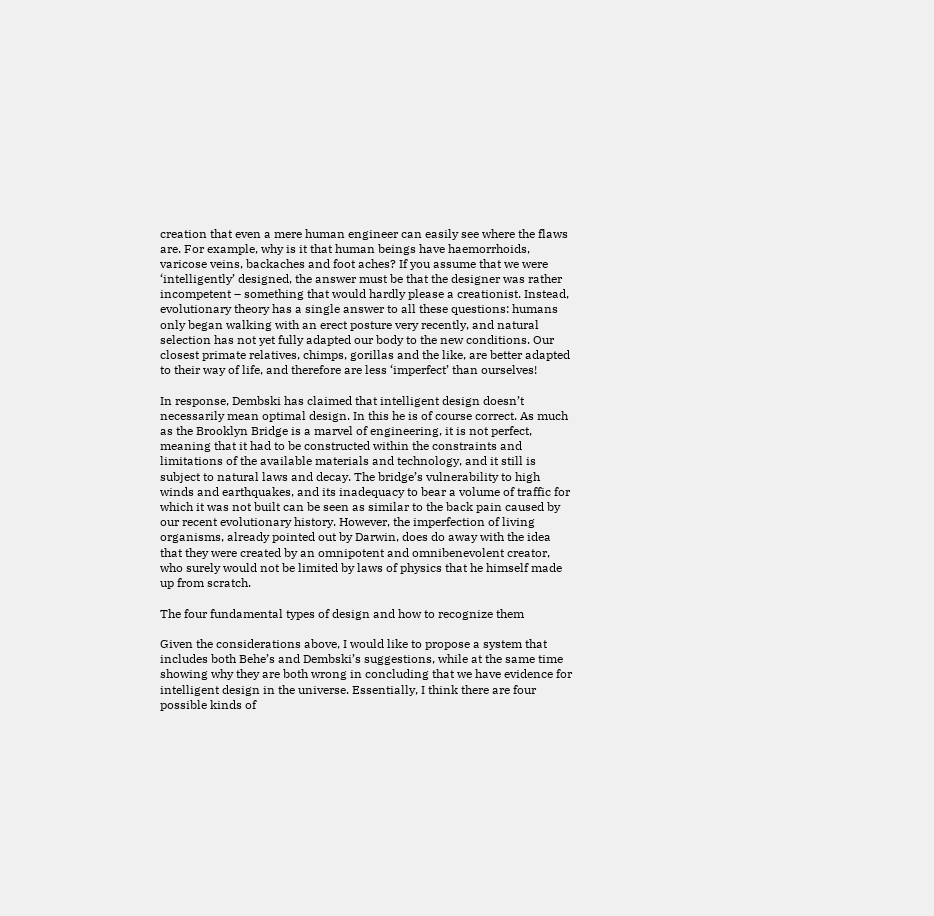creation that even a mere human engineer can easily see where the flaws are. For example, why is it that human beings have haemorrhoids, varicose veins, backaches and foot aches? If you assume that we were ‘intelligently’ designed, the answer must be that the designer was rather incompetent – something that would hardly please a creationist. Instead, evolutionary theory has a single answer to all these questions: humans only began walking with an erect posture very recently, and natural selection has not yet fully adapted our body to the new conditions. Our closest primate relatives, chimps, gorillas and the like, are better adapted to their way of life, and therefore are less ‘imperfect’ than ourselves!

In response, Dembski has claimed that intelligent design doesn’t necessarily mean optimal design. In this he is of course correct. As much as the Brooklyn Bridge is a marvel of engineering, it is not perfect, meaning that it had to be constructed within the constraints and limitations of the available materials and technology, and it still is subject to natural laws and decay. The bridge’s vulnerability to high winds and earthquakes, and its inadequacy to bear a volume of traffic for which it was not built can be seen as similar to the back pain caused by our recent evolutionary history. However, the imperfection of living organisms, already pointed out by Darwin, does do away with the idea that they were created by an omnipotent and omnibenevolent creator, who surely would not be limited by laws of physics that he himself made up from scratch.

The four fundamental types of design and how to recognize them

Given the considerations above, I would like to propose a system that includes both Behe’s and Dembski’s suggestions, while at the same time showing why they are both wrong in concluding that we have evidence for intelligent design in the universe. Essentially, I think there are four possible kinds of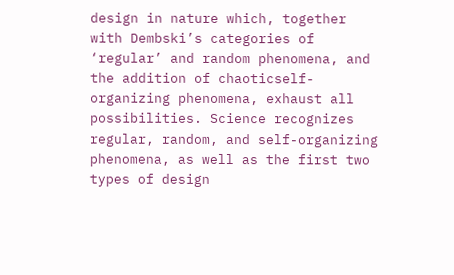design in nature which, together with Dembski’s categories of ‘regular’ and random phenomena, and the addition of chaoticself- organizing phenomena, exhaust all possibilities. Science recognizes regular, random, and self-organizing phenomena, as well as the first two types of design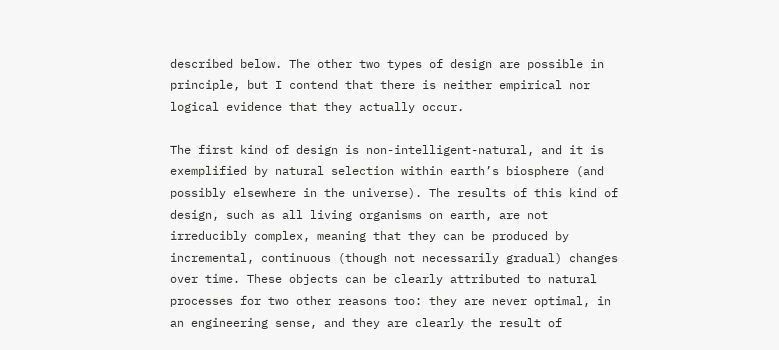described below. The other two types of design are possible in principle, but I contend that there is neither empirical nor logical evidence that they actually occur.

The first kind of design is non-intelligent-natural, and it is exemplified by natural selection within earth’s biosphere (and possibly elsewhere in the universe). The results of this kind of design, such as all living organisms on earth, are not irreducibly complex, meaning that they can be produced by incremental, continuous (though not necessarily gradual) changes over time. These objects can be clearly attributed to natural processes for two other reasons too: they are never optimal, in an engineering sense, and they are clearly the result of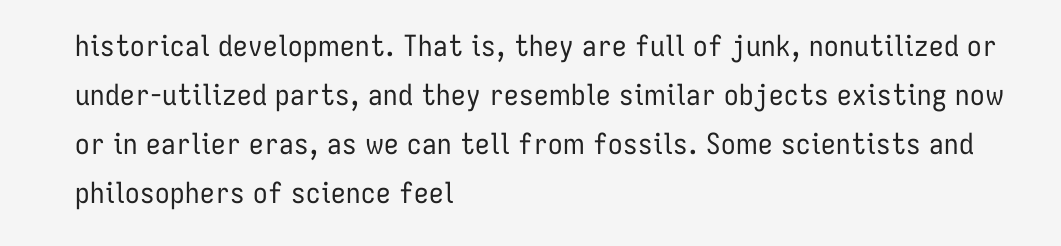historical development. That is, they are full of junk, nonutilized or under-utilized parts, and they resemble similar objects existing now or in earlier eras, as we can tell from fossils. Some scientists and philosophers of science feel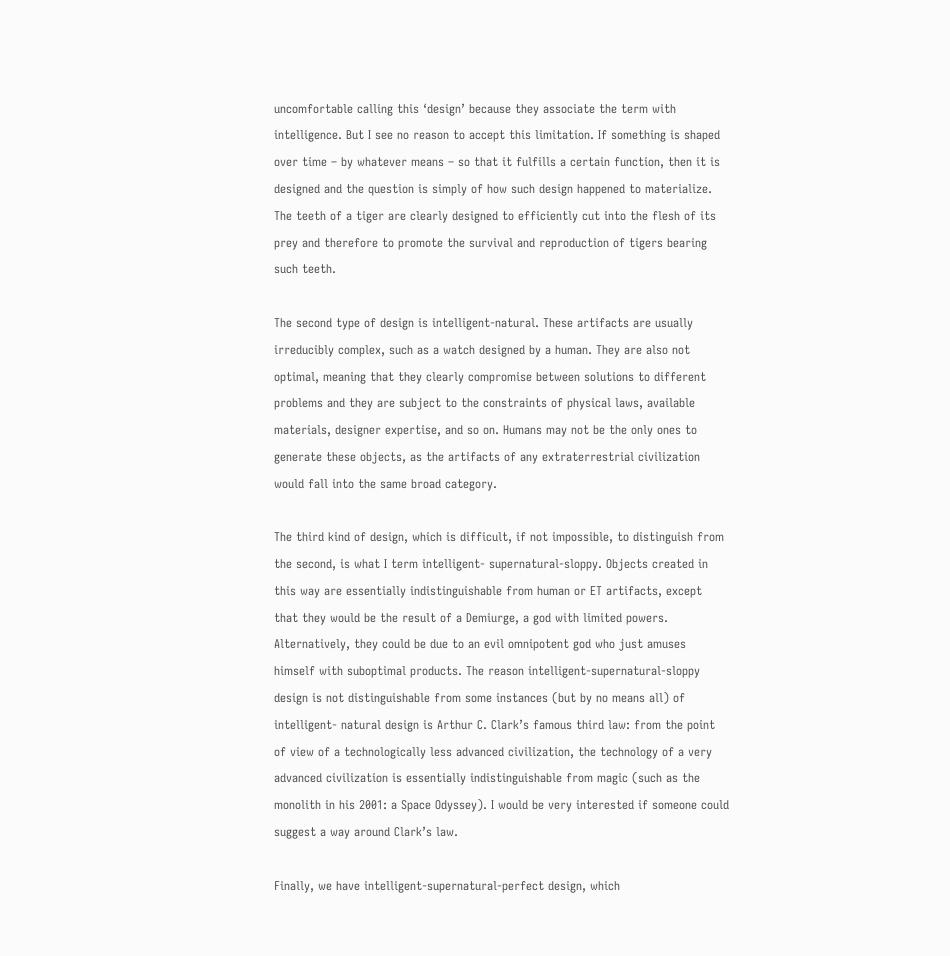uncomfortable calling this ‘design’ because they associate the term with intelligence. But I see no reason to accept this limitation. If something is shaped over time – by whatever means – so that it fulfills a certain function, then it is designed and the question is simply of how such design happened to materialize. The teeth of a tiger are clearly designed to efficiently cut into the flesh of its prey and therefore to promote the survival and reproduction of tigers bearing such teeth.

The second type of design is intelligent-natural. These artifacts are usually irreducibly complex, such as a watch designed by a human. They are also not optimal, meaning that they clearly compromise between solutions to different problems and they are subject to the constraints of physical laws, available materials, designer expertise, and so on. Humans may not be the only ones to generate these objects, as the artifacts of any extraterrestrial civilization would fall into the same broad category.

The third kind of design, which is difficult, if not impossible, to distinguish from the second, is what I term intelligent- supernatural-sloppy. Objects created in this way are essentially indistinguishable from human or ET artifacts, except that they would be the result of a Demiurge, a god with limited powers. Alternatively, they could be due to an evil omnipotent god who just amuses himself with suboptimal products. The reason intelligent-supernatural-sloppy design is not distinguishable from some instances (but by no means all) of intelligent- natural design is Arthur C. Clark’s famous third law: from the point of view of a technologically less advanced civilization, the technology of a very advanced civilization is essentially indistinguishable from magic (such as the monolith in his 2001: a Space Odyssey). I would be very interested if someone could suggest a way around Clark’s law.

Finally, we have intelligent-supernatural-perfect design, which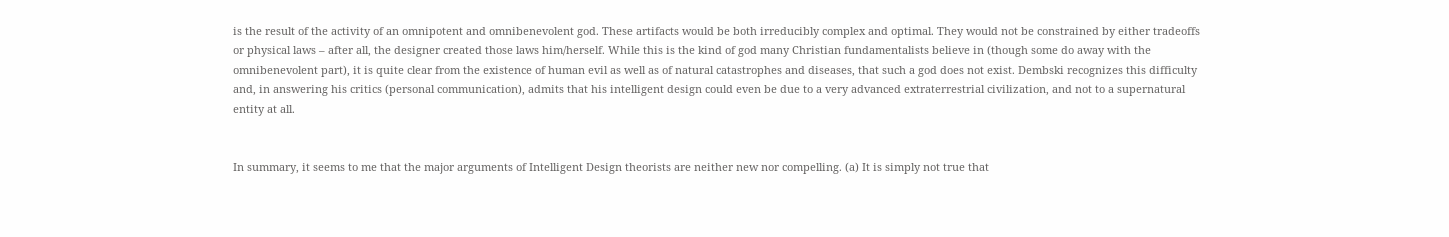is the result of the activity of an omnipotent and omnibenevolent god. These artifacts would be both irreducibly complex and optimal. They would not be constrained by either tradeoffs or physical laws – after all, the designer created those laws him/herself. While this is the kind of god many Christian fundamentalists believe in (though some do away with the omnibenevolent part), it is quite clear from the existence of human evil as well as of natural catastrophes and diseases, that such a god does not exist. Dembski recognizes this difficulty and, in answering his critics (personal communication), admits that his intelligent design could even be due to a very advanced extraterrestrial civilization, and not to a supernatural entity at all.


In summary, it seems to me that the major arguments of Intelligent Design theorists are neither new nor compelling. (a) It is simply not true that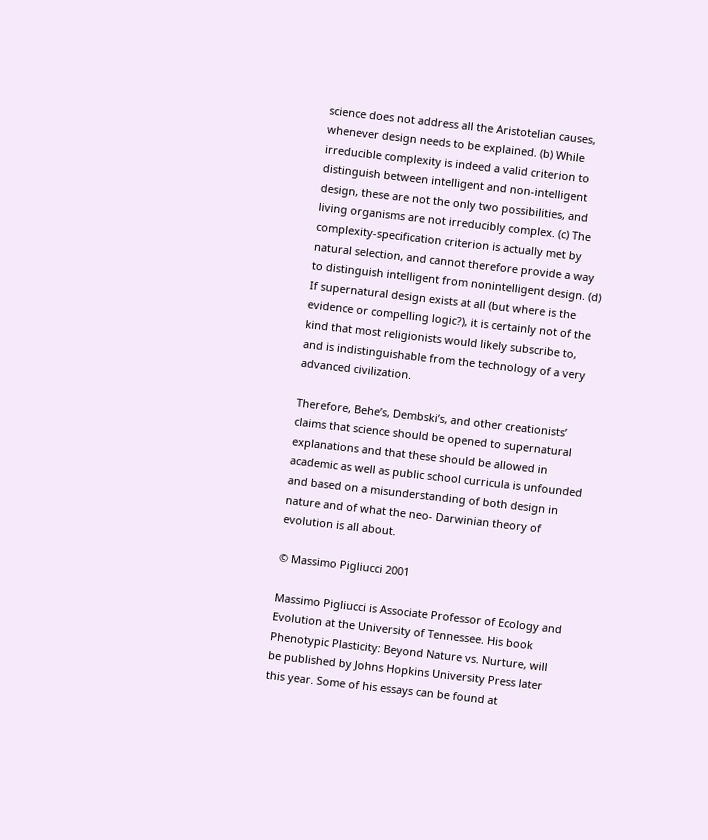science does not address all the Aristotelian causes, whenever design needs to be explained. (b) While irreducible complexity is indeed a valid criterion to distinguish between intelligent and non-intelligent design, these are not the only two possibilities, and living organisms are not irreducibly complex. (c) The complexity-specification criterion is actually met by natural selection, and cannot therefore provide a way to distinguish intelligent from nonintelligent design. (d) If supernatural design exists at all (but where is the evidence or compelling logic?), it is certainly not of the kind that most religionists would likely subscribe to, and is indistinguishable from the technology of a very advanced civilization.

Therefore, Behe’s, Dembski’s, and other creationists’ claims that science should be opened to supernatural explanations and that these should be allowed in academic as well as public school curricula is unfounded and based on a misunderstanding of both design in nature and of what the neo- Darwinian theory of evolution is all about.

© Massimo Pigliucci 2001

Massimo Pigliucci is Associate Professor of Ecology and Evolution at the University of Tennessee. His book Phenotypic Plasticity: Beyond Nature vs. Nurture, will be published by Johns Hopkins University Press later this year. Some of his essays can be found at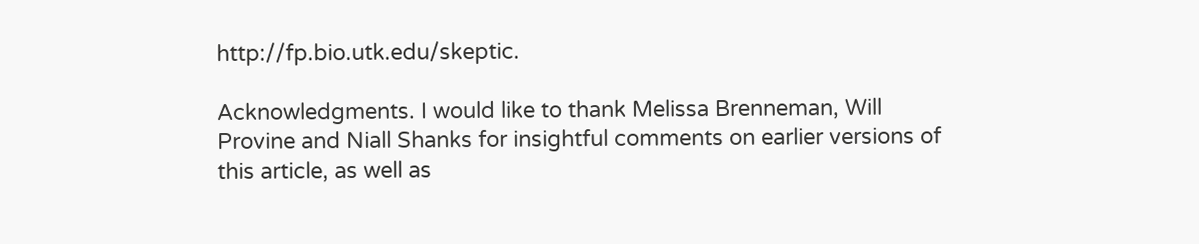http://fp.bio.utk.edu/skeptic.

Acknowledgments. I would like to thank Melissa Brenneman, Will Provine and Niall Shanks for insightful comments on earlier versions of this article, as well as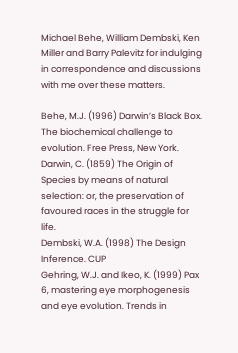Michael Behe, William Dembski, Ken Miller and Barry Palevitz for indulging in correspondence and discussions with me over these matters.

Behe, M.J. (1996) Darwin’s Black Box. The biochemical challenge to evolution. Free Press, New York.
Darwin, C. (1859) The Origin of Species by means of natural selection: or, the preservation of favoured races in the struggle for life.
Dembski, W.A. (1998) The Design Inference. CUP
Gehring, W.J. and Ikeo, K. (1999) Pax 6, mastering eye morphogenesis and eye evolution. Trends in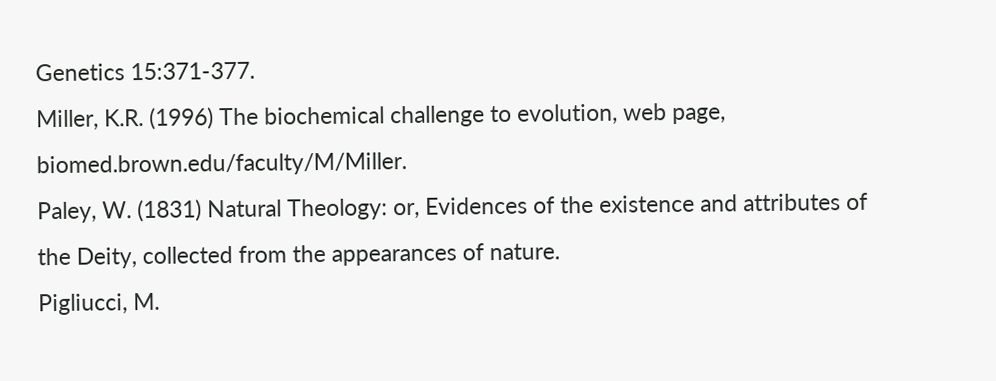Genetics 15:371-377.
Miller, K.R. (1996) The biochemical challenge to evolution, web page, biomed.brown.edu/faculty/M/Miller.
Paley, W. (1831) Natural Theology: or, Evidences of the existence and attributes of the Deity, collected from the appearances of nature.
Pigliucci, M.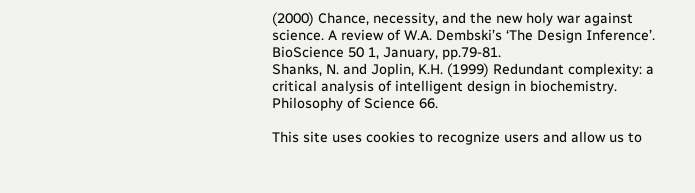(2000) Chance, necessity, and the new holy war against science. A review of W.A. Dembski’s ‘The Design Inference’. BioScience 50 1, January, pp.79-81.
Shanks, N. and Joplin, K.H. (1999) Redundant complexity: a critical analysis of intelligent design in biochemistry. Philosophy of Science 66.

This site uses cookies to recognize users and allow us to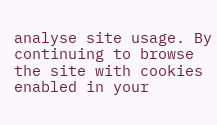analyse site usage. By continuing to browse the site with cookies enabled in your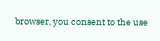browser, you consent to the use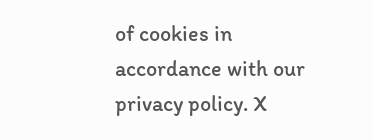of cookies in accordance with our privacy policy. X